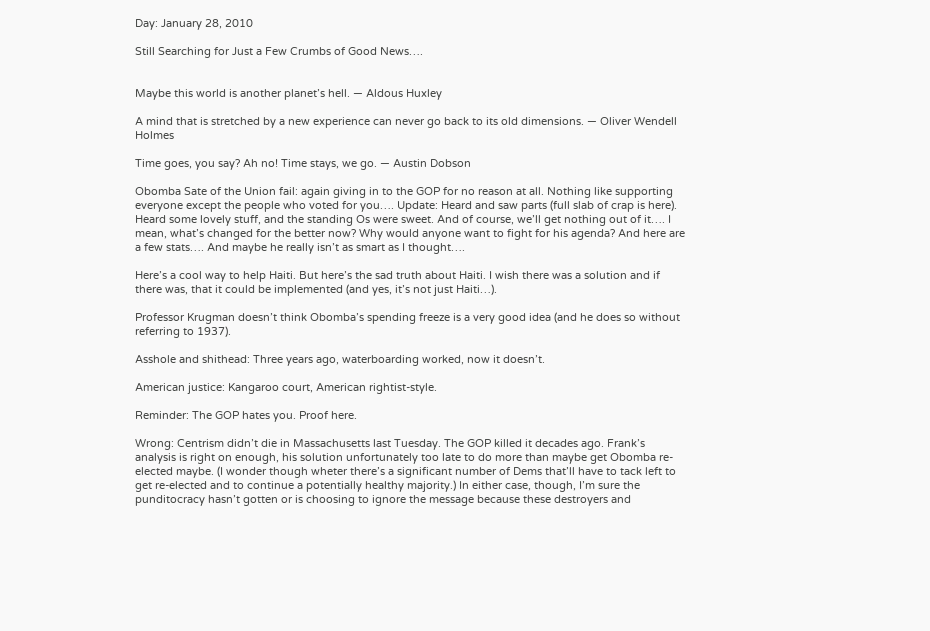Day: January 28, 2010

Still Searching for Just a Few Crumbs of Good News….


Maybe this world is another planet’s hell. — Aldous Huxley

A mind that is stretched by a new experience can never go back to its old dimensions. — Oliver Wendell Holmes

Time goes, you say? Ah no! Time stays, we go. — Austin Dobson

Obomba Sate of the Union fail: again giving in to the GOP for no reason at all. Nothing like supporting everyone except the people who voted for you…. Update: Heard and saw parts (full slab of crap is here). Heard some lovely stuff, and the standing Os were sweet. And of course, we’ll get nothing out of it…. I mean, what’s changed for the better now? Why would anyone want to fight for his agenda? And here are a few stats…. And maybe he really isn’t as smart as I thought….

Here’s a cool way to help Haiti. But here’s the sad truth about Haiti. I wish there was a solution and if there was, that it could be implemented (and yes, it’s not just Haiti…).

Professor Krugman doesn’t think Obomba’s spending freeze is a very good idea (and he does so without referring to 1937).

Asshole and shithead: Three years ago, waterboarding worked, now it doesn’t.

American justice: Kangaroo court, American rightist-style.

Reminder: The GOP hates you. Proof here.

Wrong: Centrism didn’t die in Massachusetts last Tuesday. The GOP killed it decades ago. Frank’s analysis is right on enough, his solution unfortunately too late to do more than maybe get Obomba re-elected maybe. (I wonder though wheter there’s a significant number of Dems that’ll have to tack left to get re-elected and to continue a potentially healthy majority.) In either case, though, I’m sure the punditocracy hasn’t gotten or is choosing to ignore the message because these destroyers and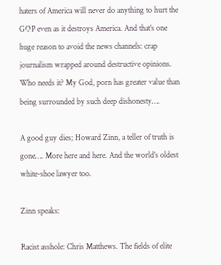haters of America will never do anything to hurt the GOP even as it destroys America. And that’s one huge reason to avoid the news channels: crap journalism wrapped around destructive opinions. Who needs it? My God, porn has greater value than being surrounded by such deep dishonesty….

A good guy dies; Howard Zinn, a teller of truth is gone…. More here and here. And the world’s oldest white-shoe lawyer too.

Zinn speaks:

Racist asshole: Chris Matthews. The fields of elite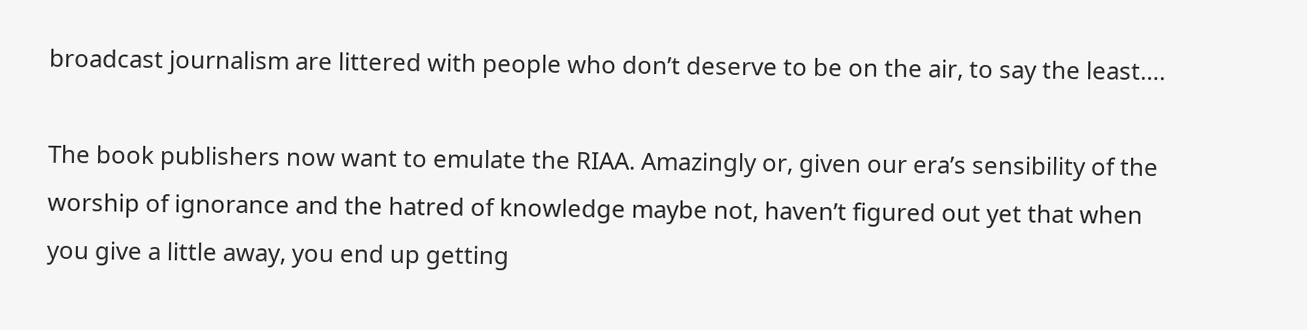broadcast journalism are littered with people who don’t deserve to be on the air, to say the least….

The book publishers now want to emulate the RIAA. Amazingly or, given our era’s sensibility of the worship of ignorance and the hatred of knowledge maybe not, haven’t figured out yet that when you give a little away, you end up getting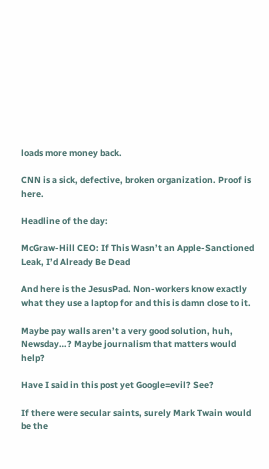loads more money back.

CNN is a sick, defective, broken organization. Proof is here.

Headline of the day:

McGraw-Hill CEO: If This Wasn’t an Apple-Sanctioned Leak, I’d Already Be Dead

And here is the JesusPad. Non-workers know exactly what they use a laptop for and this is damn close to it.

Maybe pay walls aren’t a very good solution, huh, Newsday…? Maybe journalism that matters would help?

Have I said in this post yet Google=evil? See?

If there were secular saints, surely Mark Twain would be the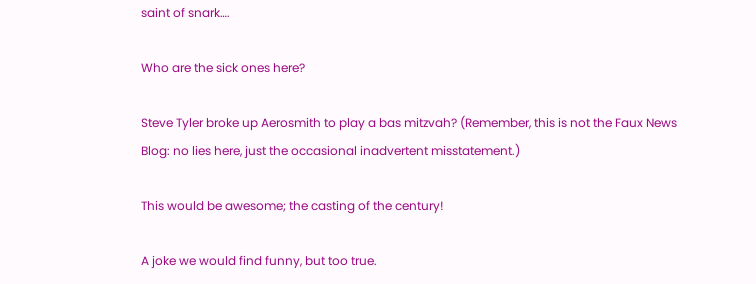saint of snark….

Who are the sick ones here?

Steve Tyler broke up Aerosmith to play a bas mitzvah? (Remember, this is not the Faux News Blog: no lies here, just the occasional inadvertent misstatement.)

This would be awesome; the casting of the century!

A joke we would find funny, but too true.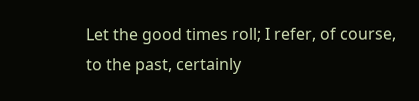Let the good times roll; I refer, of course, to the past, certainly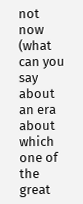not now (what can you say about an era about which one of the great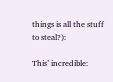things is all the stuff to steal?):

This’ incredible: